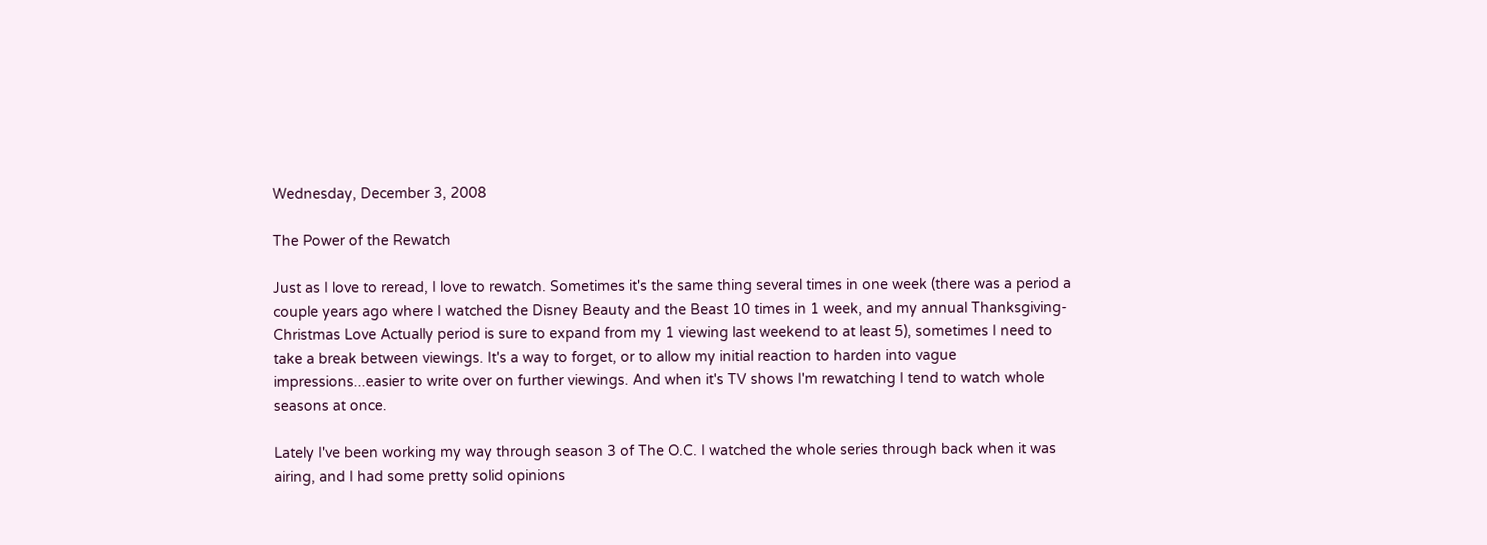Wednesday, December 3, 2008

The Power of the Rewatch

Just as I love to reread, I love to rewatch. Sometimes it's the same thing several times in one week (there was a period a couple years ago where I watched the Disney Beauty and the Beast 10 times in 1 week, and my annual Thanksgiving-Christmas Love Actually period is sure to expand from my 1 viewing last weekend to at least 5), sometimes I need to take a break between viewings. It's a way to forget, or to allow my initial reaction to harden into vague impressions...easier to write over on further viewings. And when it's TV shows I'm rewatching I tend to watch whole seasons at once.

Lately I've been working my way through season 3 of The O.C. I watched the whole series through back when it was airing, and I had some pretty solid opinions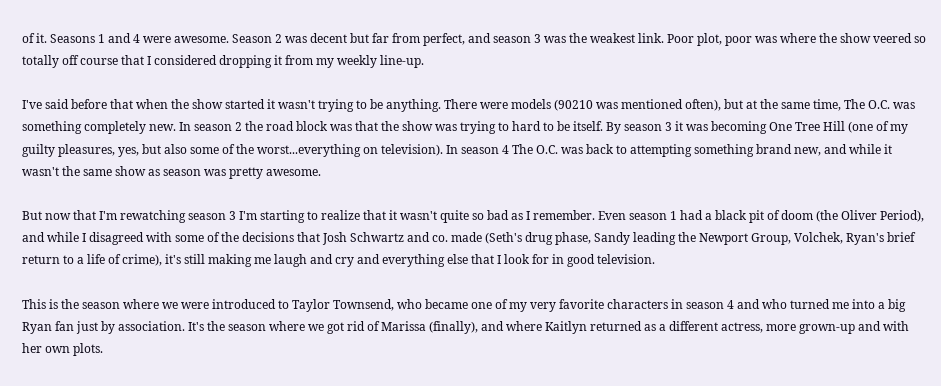of it. Seasons 1 and 4 were awesome. Season 2 was decent but far from perfect, and season 3 was the weakest link. Poor plot, poor was where the show veered so totally off course that I considered dropping it from my weekly line-up.

I've said before that when the show started it wasn't trying to be anything. There were models (90210 was mentioned often), but at the same time, The O.C. was something completely new. In season 2 the road block was that the show was trying to hard to be itself. By season 3 it was becoming One Tree Hill (one of my guilty pleasures, yes, but also some of the worst...everything on television). In season 4 The O.C. was back to attempting something brand new, and while it wasn't the same show as season was pretty awesome.

But now that I'm rewatching season 3 I'm starting to realize that it wasn't quite so bad as I remember. Even season 1 had a black pit of doom (the Oliver Period), and while I disagreed with some of the decisions that Josh Schwartz and co. made (Seth's drug phase, Sandy leading the Newport Group, Volchek, Ryan's brief return to a life of crime), it's still making me laugh and cry and everything else that I look for in good television.

This is the season where we were introduced to Taylor Townsend, who became one of my very favorite characters in season 4 and who turned me into a big Ryan fan just by association. It's the season where we got rid of Marissa (finally), and where Kaitlyn returned as a different actress, more grown-up and with her own plots.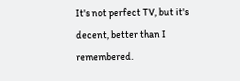It's not perfect TV, but it's decent, better than I remembered.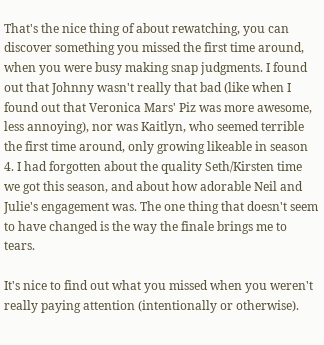That's the nice thing of about rewatching, you can discover something you missed the first time around, when you were busy making snap judgments. I found out that Johnny wasn't really that bad (like when I found out that Veronica Mars' Piz was more awesome, less annoying), nor was Kaitlyn, who seemed terrible the first time around, only growing likeable in season 4. I had forgotten about the quality Seth/Kirsten time we got this season, and about how adorable Neil and Julie's engagement was. The one thing that doesn't seem to have changed is the way the finale brings me to tears.

It's nice to find out what you missed when you weren't really paying attention (intentionally or otherwise).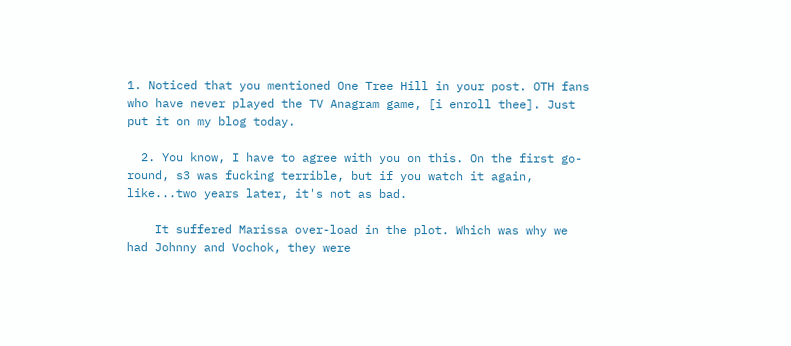1. Noticed that you mentioned One Tree Hill in your post. OTH fans who have never played the TV Anagram game, [i enroll thee]. Just put it on my blog today.

  2. You know, I have to agree with you on this. On the first go-round, s3 was fucking terrible, but if you watch it again, like...two years later, it's not as bad.

    It suffered Marissa over-load in the plot. Which was why we had Johnny and Vochok, they were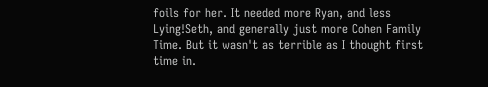foils for her. It needed more Ryan, and less Lying!Seth, and generally just more Cohen Family Time. But it wasn't as terrible as I thought first time in.